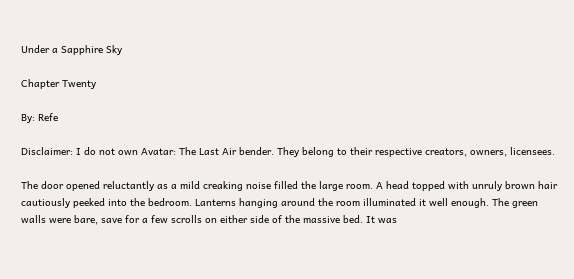Under a Sapphire Sky

Chapter Twenty

By: Refe

Disclaimer: I do not own Avatar: The Last Air bender. They belong to their respective creators, owners, licensees.

The door opened reluctantly as a mild creaking noise filled the large room. A head topped with unruly brown hair cautiously peeked into the bedroom. Lanterns hanging around the room illuminated it well enough. The green walls were bare, save for a few scrolls on either side of the massive bed. It was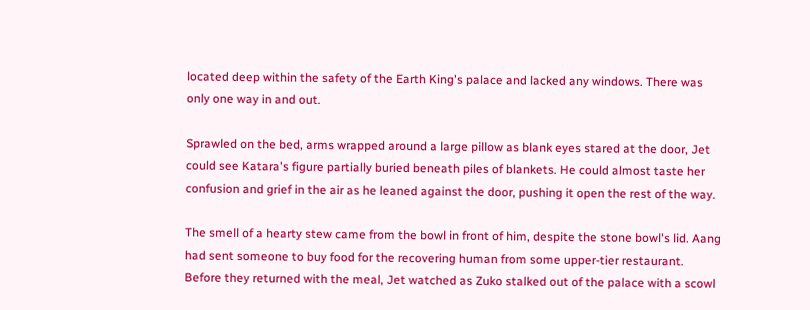located deep within the safety of the Earth King's palace and lacked any windows. There was only one way in and out.

Sprawled on the bed, arms wrapped around a large pillow as blank eyes stared at the door, Jet could see Katara's figure partially buried beneath piles of blankets. He could almost taste her confusion and grief in the air as he leaned against the door, pushing it open the rest of the way.

The smell of a hearty stew came from the bowl in front of him, despite the stone bowl's lid. Aang had sent someone to buy food for the recovering human from some upper-tier restaurant. Before they returned with the meal, Jet watched as Zuko stalked out of the palace with a scowl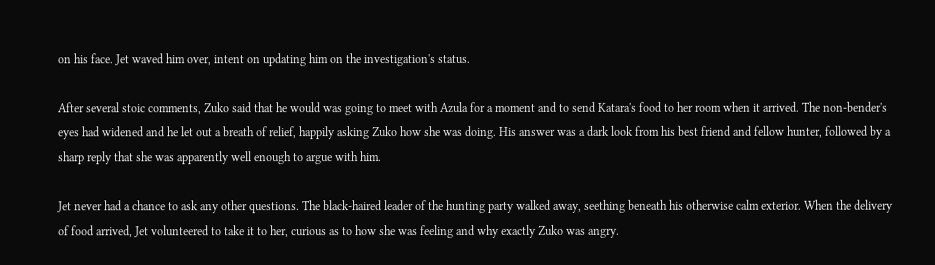on his face. Jet waved him over, intent on updating him on the investigation's status.

After several stoic comments, Zuko said that he would was going to meet with Azula for a moment and to send Katara's food to her room when it arrived. The non-bender's eyes had widened and he let out a breath of relief, happily asking Zuko how she was doing. His answer was a dark look from his best friend and fellow hunter, followed by a sharp reply that she was apparently well enough to argue with him.

Jet never had a chance to ask any other questions. The black-haired leader of the hunting party walked away, seething beneath his otherwise calm exterior. When the delivery of food arrived, Jet volunteered to take it to her, curious as to how she was feeling and why exactly Zuko was angry.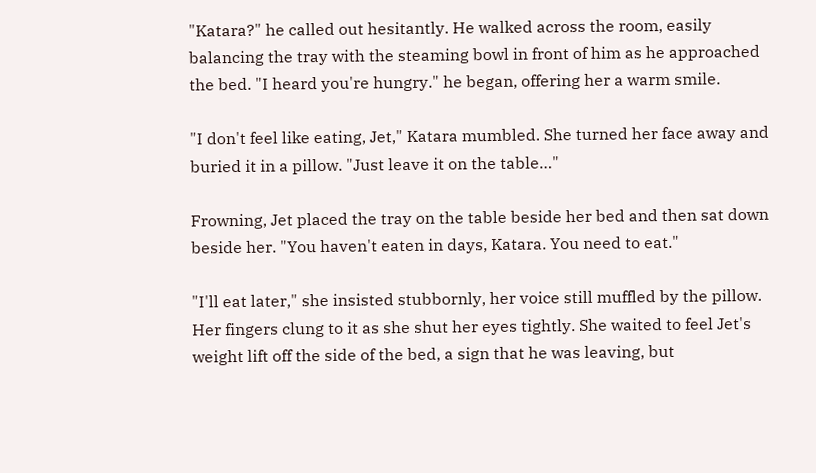"Katara?" he called out hesitantly. He walked across the room, easily balancing the tray with the steaming bowl in front of him as he approached the bed. "I heard you're hungry." he began, offering her a warm smile.

"I don't feel like eating, Jet," Katara mumbled. She turned her face away and buried it in a pillow. "Just leave it on the table…"

Frowning, Jet placed the tray on the table beside her bed and then sat down beside her. "You haven't eaten in days, Katara. You need to eat."

"I'll eat later," she insisted stubbornly, her voice still muffled by the pillow. Her fingers clung to it as she shut her eyes tightly. She waited to feel Jet's weight lift off the side of the bed, a sign that he was leaving, but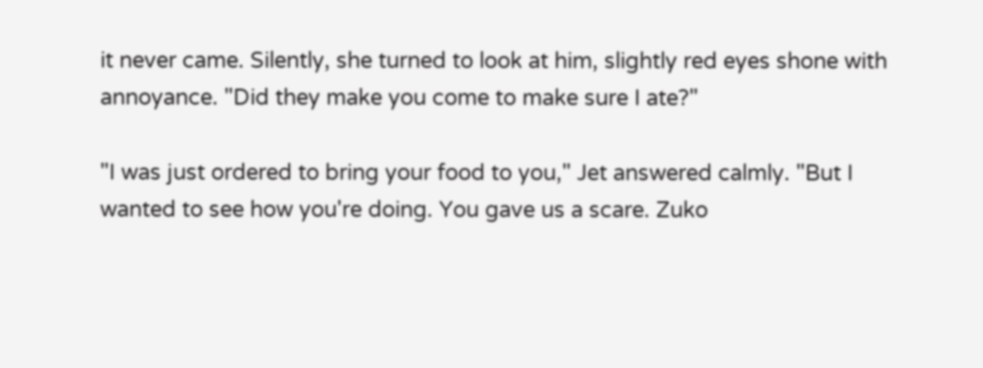it never came. Silently, she turned to look at him, slightly red eyes shone with annoyance. "Did they make you come to make sure I ate?"

"I was just ordered to bring your food to you," Jet answered calmly. "But I wanted to see how you're doing. You gave us a scare. Zuko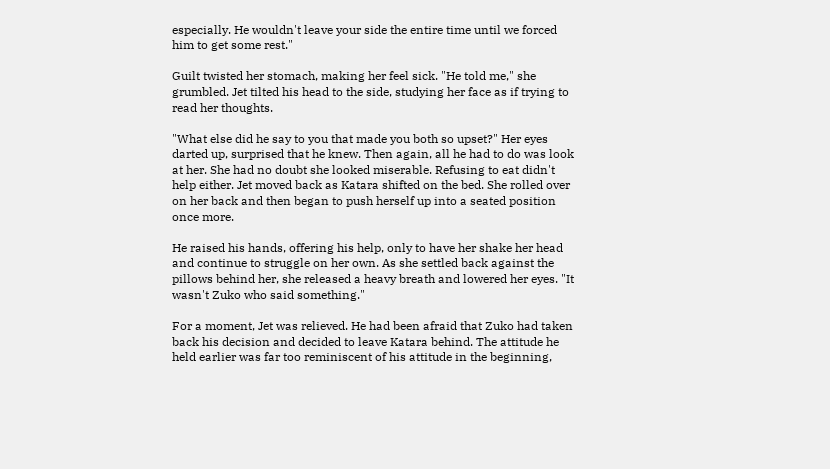especially. He wouldn't leave your side the entire time until we forced him to get some rest."

Guilt twisted her stomach, making her feel sick. "He told me," she grumbled. Jet tilted his head to the side, studying her face as if trying to read her thoughts.

"What else did he say to you that made you both so upset?" Her eyes darted up, surprised that he knew. Then again, all he had to do was look at her. She had no doubt she looked miserable. Refusing to eat didn't help either. Jet moved back as Katara shifted on the bed. She rolled over on her back and then began to push herself up into a seated position once more.

He raised his hands, offering his help, only to have her shake her head and continue to struggle on her own. As she settled back against the pillows behind her, she released a heavy breath and lowered her eyes. "It wasn't Zuko who said something."

For a moment, Jet was relieved. He had been afraid that Zuko had taken back his decision and decided to leave Katara behind. The attitude he held earlier was far too reminiscent of his attitude in the beginning,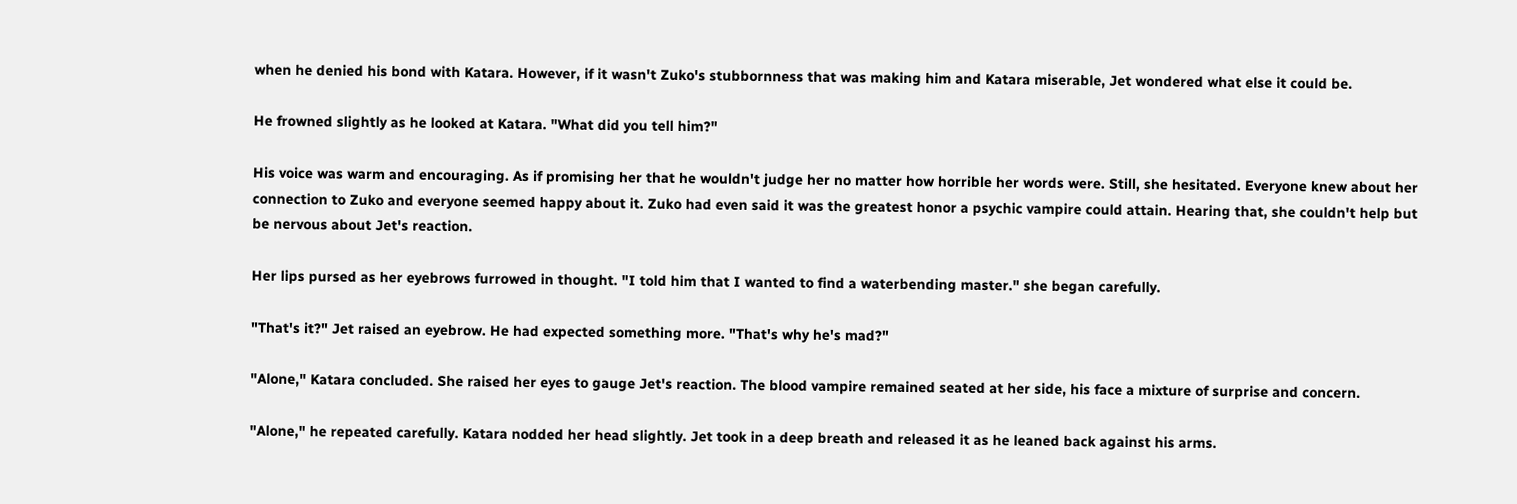when he denied his bond with Katara. However, if it wasn't Zuko's stubbornness that was making him and Katara miserable, Jet wondered what else it could be.

He frowned slightly as he looked at Katara. "What did you tell him?"

His voice was warm and encouraging. As if promising her that he wouldn't judge her no matter how horrible her words were. Still, she hesitated. Everyone knew about her connection to Zuko and everyone seemed happy about it. Zuko had even said it was the greatest honor a psychic vampire could attain. Hearing that, she couldn't help but be nervous about Jet's reaction.

Her lips pursed as her eyebrows furrowed in thought. "I told him that I wanted to find a waterbending master." she began carefully.

"That's it?" Jet raised an eyebrow. He had expected something more. "That's why he's mad?"

"Alone," Katara concluded. She raised her eyes to gauge Jet's reaction. The blood vampire remained seated at her side, his face a mixture of surprise and concern.

"Alone," he repeated carefully. Katara nodded her head slightly. Jet took in a deep breath and released it as he leaned back against his arms.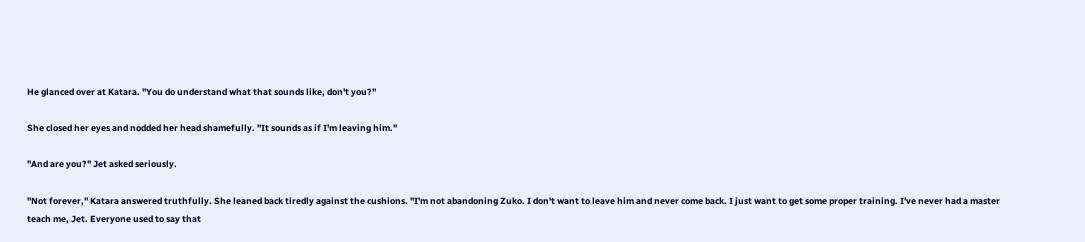He glanced over at Katara. "You do understand what that sounds like, don't you?"

She closed her eyes and nodded her head shamefully. "It sounds as if I'm leaving him."

"And are you?" Jet asked seriously.

"Not forever," Katara answered truthfully. She leaned back tiredly against the cushions. "I'm not abandoning Zuko. I don't want to leave him and never come back. I just want to get some proper training. I've never had a master teach me, Jet. Everyone used to say that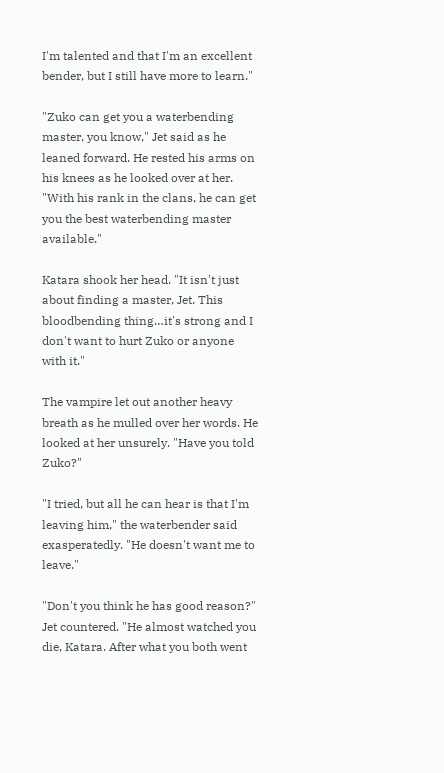I'm talented and that I'm an excellent bender, but I still have more to learn."

"Zuko can get you a waterbending master, you know," Jet said as he leaned forward. He rested his arms on his knees as he looked over at her. "With his rank in the clans, he can get you the best waterbending master available."

Katara shook her head. "It isn't just about finding a master, Jet. This bloodbending thing…it's strong and I don't want to hurt Zuko or anyone with it."

The vampire let out another heavy breath as he mulled over her words. He looked at her unsurely. "Have you told Zuko?"

"I tried, but all he can hear is that I'm leaving him," the waterbender said exasperatedly. "He doesn't want me to leave."

"Don't you think he has good reason?" Jet countered. "He almost watched you die, Katara. After what you both went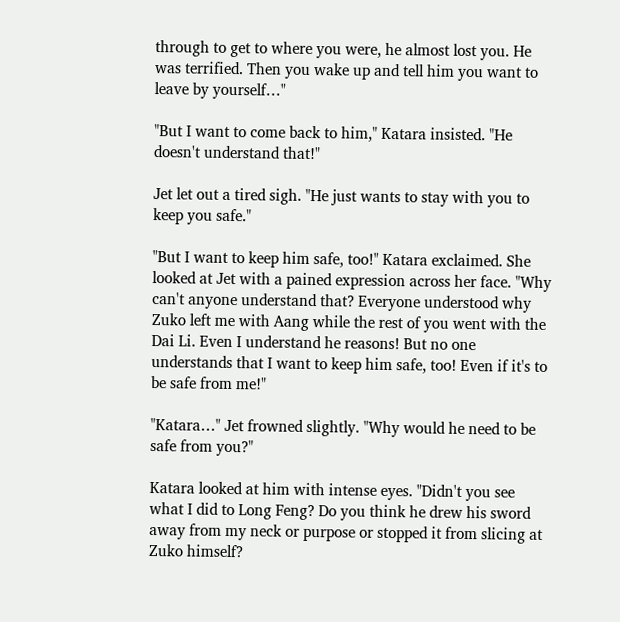through to get to where you were, he almost lost you. He was terrified. Then you wake up and tell him you want to leave by yourself…"

"But I want to come back to him," Katara insisted. "He doesn't understand that!"

Jet let out a tired sigh. "He just wants to stay with you to keep you safe."

"But I want to keep him safe, too!" Katara exclaimed. She looked at Jet with a pained expression across her face. "Why can't anyone understand that? Everyone understood why Zuko left me with Aang while the rest of you went with the Dai Li. Even I understand he reasons! But no one understands that I want to keep him safe, too! Even if it's to be safe from me!"

"Katara…" Jet frowned slightly. "Why would he need to be safe from you?"

Katara looked at him with intense eyes. "Didn't you see what I did to Long Feng? Do you think he drew his sword away from my neck or purpose or stopped it from slicing at Zuko himself?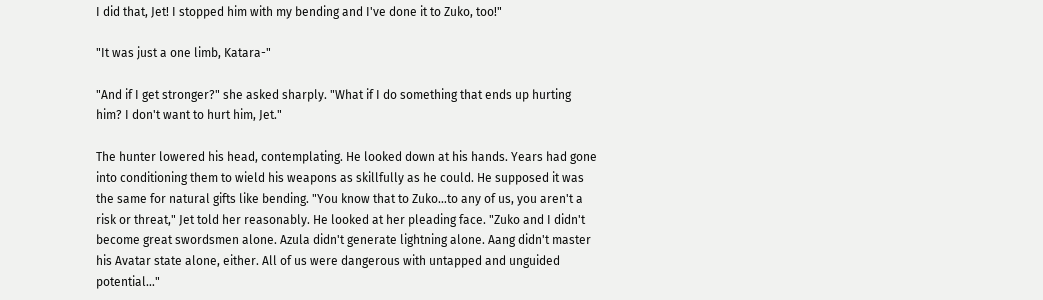I did that, Jet! I stopped him with my bending and I've done it to Zuko, too!"

"It was just a one limb, Katara-"

"And if I get stronger?" she asked sharply. "What if I do something that ends up hurting him? I don't want to hurt him, Jet."

The hunter lowered his head, contemplating. He looked down at his hands. Years had gone into conditioning them to wield his weapons as skillfully as he could. He supposed it was the same for natural gifts like bending. "You know that to Zuko…to any of us, you aren't a risk or threat," Jet told her reasonably. He looked at her pleading face. "Zuko and I didn't become great swordsmen alone. Azula didn't generate lightning alone. Aang didn't master his Avatar state alone, either. All of us were dangerous with untapped and unguided potential…"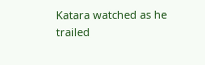Katara watched as he trailed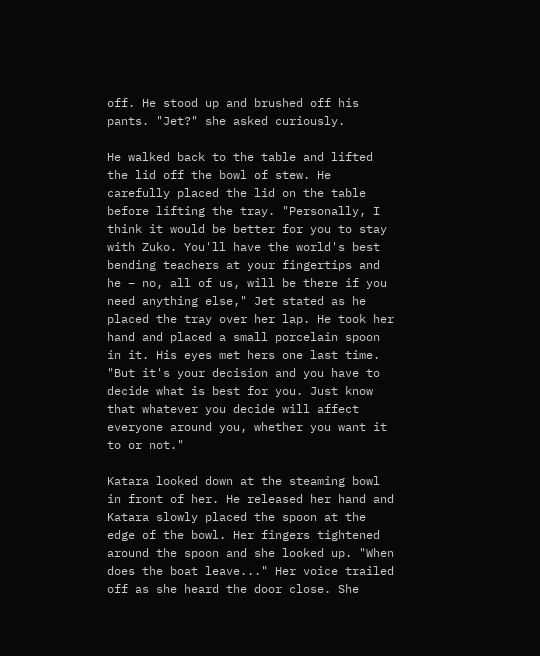off. He stood up and brushed off his pants. "Jet?" she asked curiously.

He walked back to the table and lifted the lid off the bowl of stew. He carefully placed the lid on the table before lifting the tray. "Personally, I think it would be better for you to stay with Zuko. You'll have the world's best bending teachers at your fingertips and he – no, all of us, will be there if you need anything else," Jet stated as he placed the tray over her lap. He took her hand and placed a small porcelain spoon in it. His eyes met hers one last time. "But it's your decision and you have to decide what is best for you. Just know that whatever you decide will affect everyone around you, whether you want it to or not."

Katara looked down at the steaming bowl in front of her. He released her hand and Katara slowly placed the spoon at the edge of the bowl. Her fingers tightened around the spoon and she looked up. "When does the boat leave..." Her voice trailed off as she heard the door close. She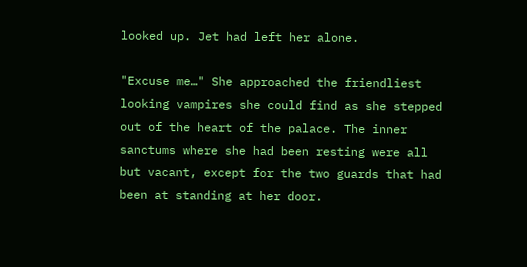looked up. Jet had left her alone.

"Excuse me…" She approached the friendliest looking vampires she could find as she stepped out of the heart of the palace. The inner sanctums where she had been resting were all but vacant, except for the two guards that had been at standing at her door.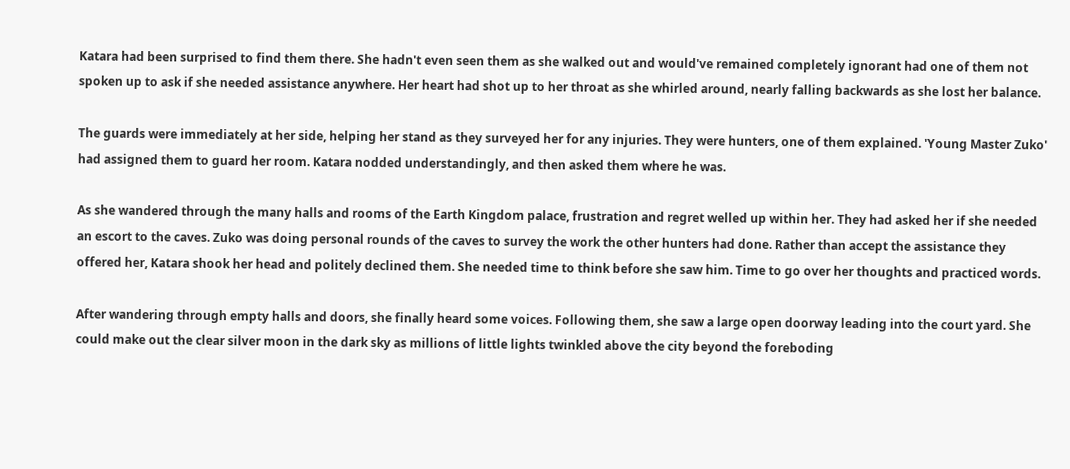Katara had been surprised to find them there. She hadn't even seen them as she walked out and would've remained completely ignorant had one of them not spoken up to ask if she needed assistance anywhere. Her heart had shot up to her throat as she whirled around, nearly falling backwards as she lost her balance.

The guards were immediately at her side, helping her stand as they surveyed her for any injuries. They were hunters, one of them explained. 'Young Master Zuko' had assigned them to guard her room. Katara nodded understandingly, and then asked them where he was.

As she wandered through the many halls and rooms of the Earth Kingdom palace, frustration and regret welled up within her. They had asked her if she needed an escort to the caves. Zuko was doing personal rounds of the caves to survey the work the other hunters had done. Rather than accept the assistance they offered her, Katara shook her head and politely declined them. She needed time to think before she saw him. Time to go over her thoughts and practiced words.

After wandering through empty halls and doors, she finally heard some voices. Following them, she saw a large open doorway leading into the court yard. She could make out the clear silver moon in the dark sky as millions of little lights twinkled above the city beyond the foreboding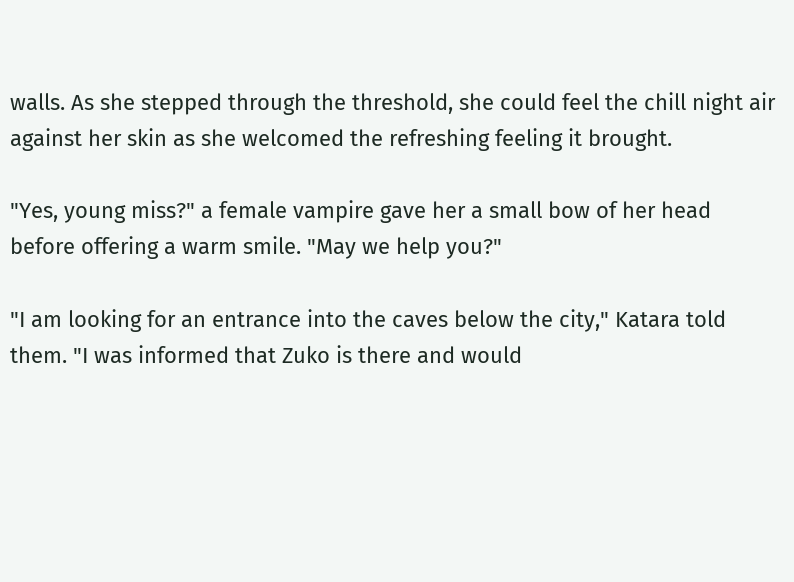walls. As she stepped through the threshold, she could feel the chill night air against her skin as she welcomed the refreshing feeling it brought.

"Yes, young miss?" a female vampire gave her a small bow of her head before offering a warm smile. "May we help you?"

"I am looking for an entrance into the caves below the city," Katara told them. "I was informed that Zuko is there and would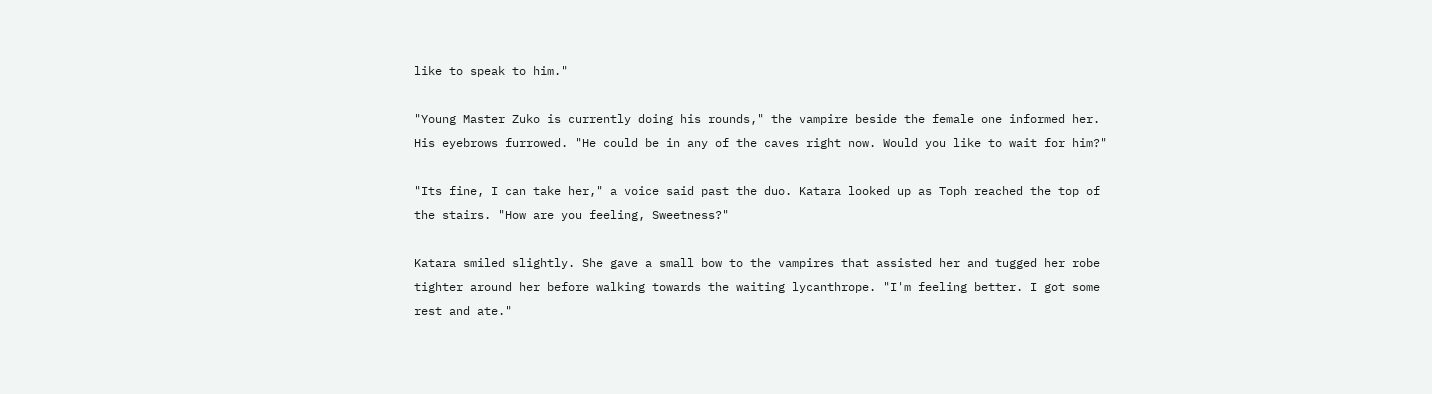like to speak to him."

"Young Master Zuko is currently doing his rounds," the vampire beside the female one informed her. His eyebrows furrowed. "He could be in any of the caves right now. Would you like to wait for him?"

"Its fine, I can take her," a voice said past the duo. Katara looked up as Toph reached the top of the stairs. "How are you feeling, Sweetness?"

Katara smiled slightly. She gave a small bow to the vampires that assisted her and tugged her robe tighter around her before walking towards the waiting lycanthrope. "I'm feeling better. I got some rest and ate."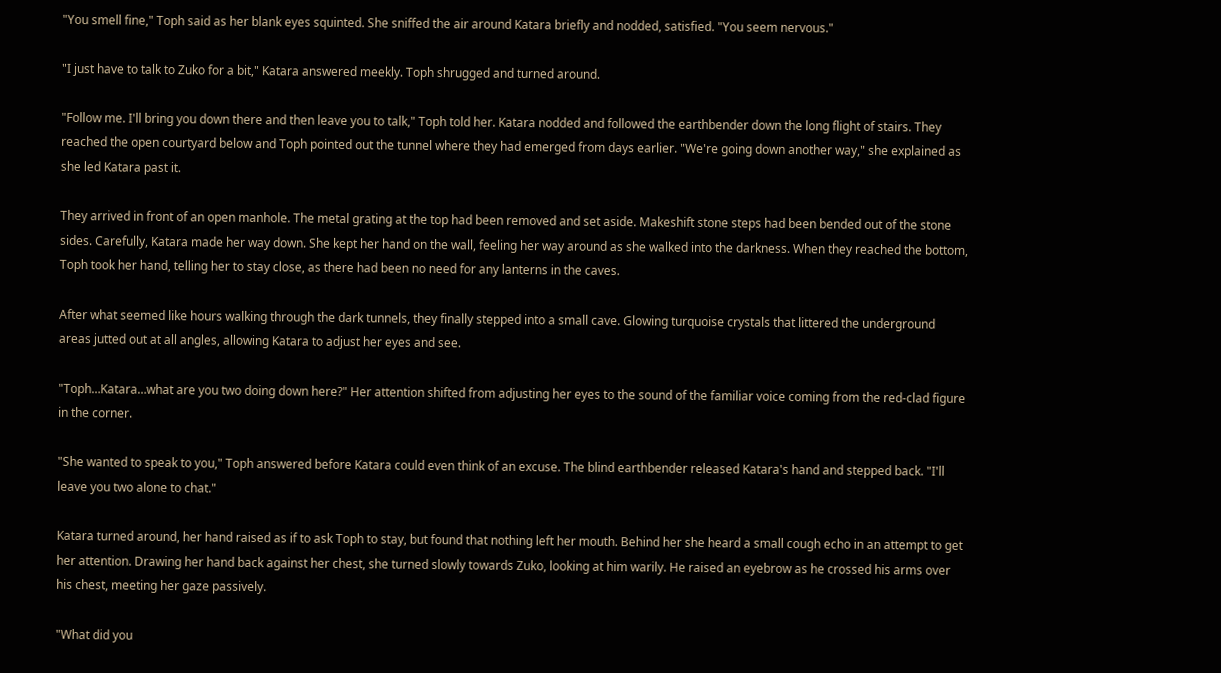"You smell fine," Toph said as her blank eyes squinted. She sniffed the air around Katara briefly and nodded, satisfied. "You seem nervous."

"I just have to talk to Zuko for a bit," Katara answered meekly. Toph shrugged and turned around.

"Follow me. I'll bring you down there and then leave you to talk," Toph told her. Katara nodded and followed the earthbender down the long flight of stairs. They reached the open courtyard below and Toph pointed out the tunnel where they had emerged from days earlier. "We're going down another way," she explained as she led Katara past it.

They arrived in front of an open manhole. The metal grating at the top had been removed and set aside. Makeshift stone steps had been bended out of the stone sides. Carefully, Katara made her way down. She kept her hand on the wall, feeling her way around as she walked into the darkness. When they reached the bottom, Toph took her hand, telling her to stay close, as there had been no need for any lanterns in the caves.

After what seemed like hours walking through the dark tunnels, they finally stepped into a small cave. Glowing turquoise crystals that littered the underground areas jutted out at all angles, allowing Katara to adjust her eyes and see.

"Toph…Katara…what are you two doing down here?" Her attention shifted from adjusting her eyes to the sound of the familiar voice coming from the red-clad figure in the corner.

"She wanted to speak to you," Toph answered before Katara could even think of an excuse. The blind earthbender released Katara's hand and stepped back. "I'll leave you two alone to chat."

Katara turned around, her hand raised as if to ask Toph to stay, but found that nothing left her mouth. Behind her she heard a small cough echo in an attempt to get her attention. Drawing her hand back against her chest, she turned slowly towards Zuko, looking at him warily. He raised an eyebrow as he crossed his arms over his chest, meeting her gaze passively.

"What did you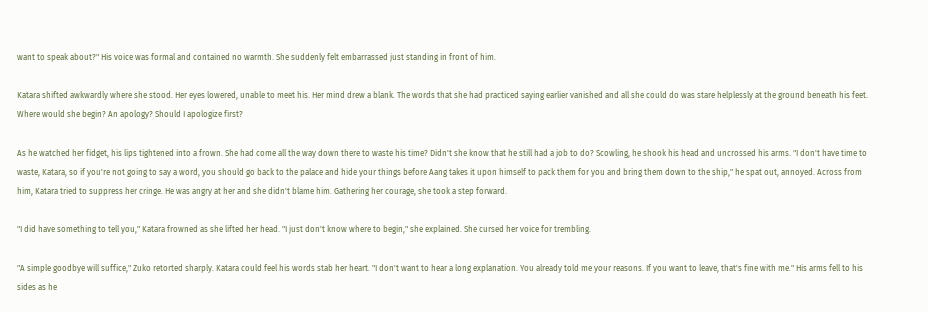want to speak about?" His voice was formal and contained no warmth. She suddenly felt embarrassed just standing in front of him.

Katara shifted awkwardly where she stood. Her eyes lowered, unable to meet his. Her mind drew a blank. The words that she had practiced saying earlier vanished and all she could do was stare helplessly at the ground beneath his feet. Where would she begin? An apology? Should I apologize first?

As he watched her fidget, his lips tightened into a frown. She had come all the way down there to waste his time? Didn't she know that he still had a job to do? Scowling, he shook his head and uncrossed his arms. "I don't have time to waste, Katara, so if you're not going to say a word, you should go back to the palace and hide your things before Aang takes it upon himself to pack them for you and bring them down to the ship," he spat out, annoyed. Across from him, Katara tried to suppress her cringe. He was angry at her and she didn't blame him. Gathering her courage, she took a step forward.

"I did have something to tell you," Katara frowned as she lifted her head. "I just don't know where to begin," she explained. She cursed her voice for trembling.

"A simple goodbye will suffice," Zuko retorted sharply. Katara could feel his words stab her heart. "I don't want to hear a long explanation. You already told me your reasons. If you want to leave, that's fine with me." His arms fell to his sides as he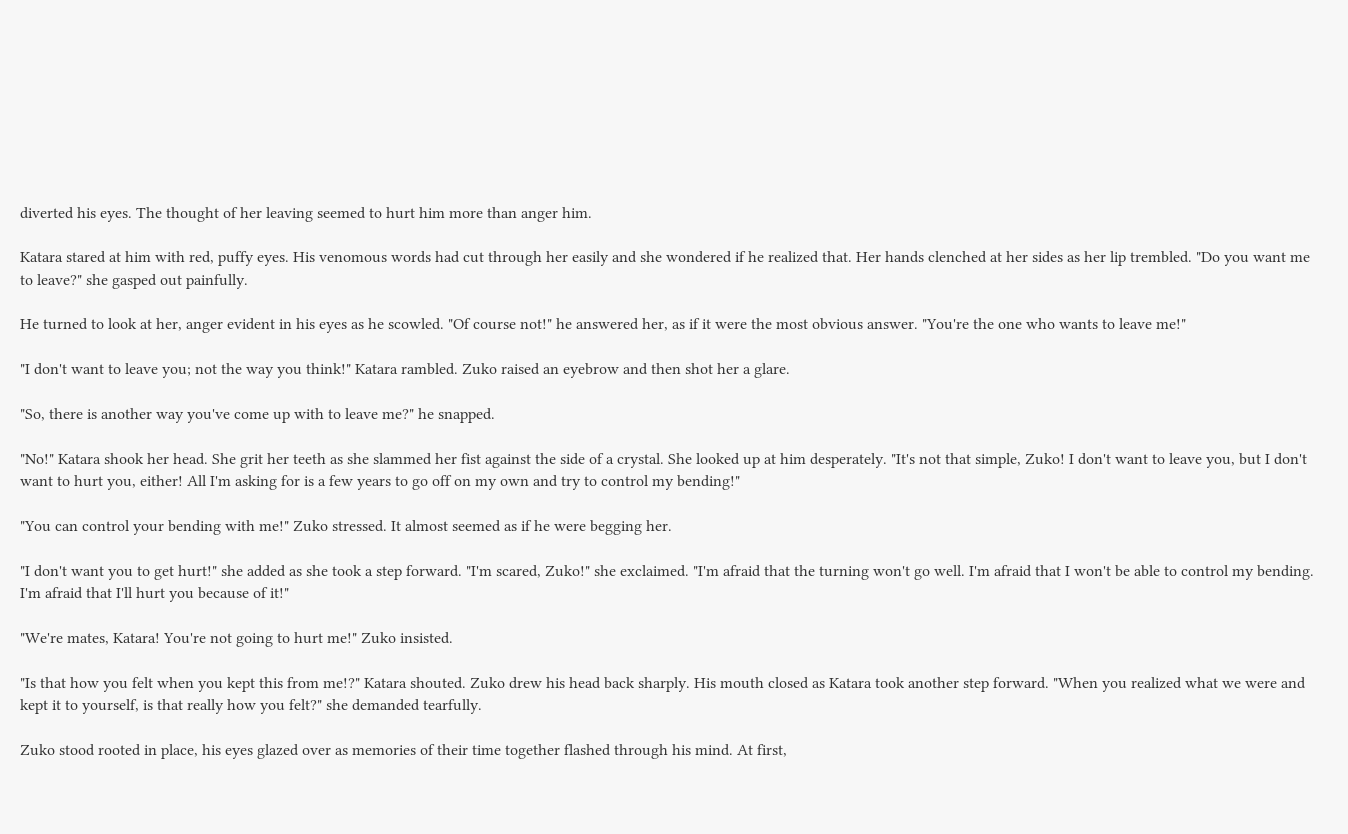diverted his eyes. The thought of her leaving seemed to hurt him more than anger him.

Katara stared at him with red, puffy eyes. His venomous words had cut through her easily and she wondered if he realized that. Her hands clenched at her sides as her lip trembled. "Do you want me to leave?" she gasped out painfully.

He turned to look at her, anger evident in his eyes as he scowled. "Of course not!" he answered her, as if it were the most obvious answer. "You're the one who wants to leave me!"

"I don't want to leave you; not the way you think!" Katara rambled. Zuko raised an eyebrow and then shot her a glare.

"So, there is another way you've come up with to leave me?" he snapped.

"No!" Katara shook her head. She grit her teeth as she slammed her fist against the side of a crystal. She looked up at him desperately. "It's not that simple, Zuko! I don't want to leave you, but I don't want to hurt you, either! All I'm asking for is a few years to go off on my own and try to control my bending!"

"You can control your bending with me!" Zuko stressed. It almost seemed as if he were begging her.

"I don't want you to get hurt!" she added as she took a step forward. "I'm scared, Zuko!" she exclaimed. "I'm afraid that the turning won't go well. I'm afraid that I won't be able to control my bending. I'm afraid that I'll hurt you because of it!"

"We're mates, Katara! You're not going to hurt me!" Zuko insisted.

"Is that how you felt when you kept this from me!?" Katara shouted. Zuko drew his head back sharply. His mouth closed as Katara took another step forward. "When you realized what we were and kept it to yourself, is that really how you felt?" she demanded tearfully.

Zuko stood rooted in place, his eyes glazed over as memories of their time together flashed through his mind. At first,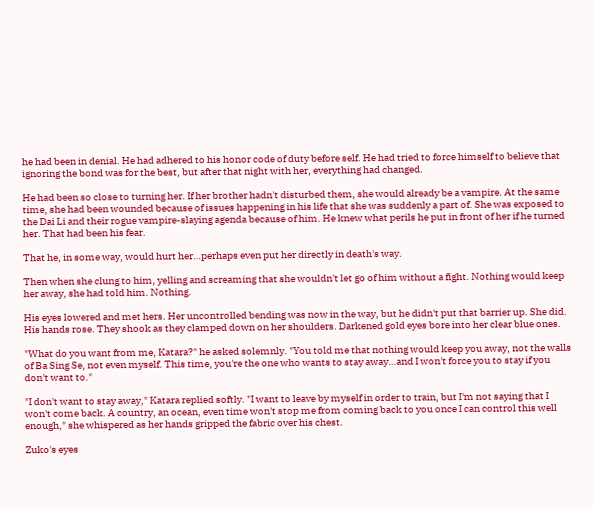he had been in denial. He had adhered to his honor code of duty before self. He had tried to force himself to believe that ignoring the bond was for the best, but after that night with her, everything had changed.

He had been so close to turning her. If her brother hadn't disturbed them, she would already be a vampire. At the same time, she had been wounded because of issues happening in his life that she was suddenly a part of. She was exposed to the Dai Li and their rogue vampire-slaying agenda because of him. He knew what perils he put in front of her if he turned her. That had been his fear.

That he, in some way, would hurt her…perhaps even put her directly in death's way.

Then when she clung to him, yelling and screaming that she wouldn't let go of him without a fight. Nothing would keep her away, she had told him. Nothing.

His eyes lowered and met hers. Her uncontrolled bending was now in the way, but he didn't put that barrier up. She did. His hands rose. They shook as they clamped down on her shoulders. Darkened gold eyes bore into her clear blue ones.

"What do you want from me, Katara?" he asked solemnly. "You told me that nothing would keep you away, not the walls of Ba Sing Se, not even myself. This time, you're the one who wants to stay away…and I won't force you to stay if you don't want to."

"I don't want to stay away," Katara replied softly. "I want to leave by myself in order to train, but I'm not saying that I won't come back. A country, an ocean, even time won't stop me from coming back to you once I can control this well enough," she whispered as her hands gripped the fabric over his chest.

Zuko's eyes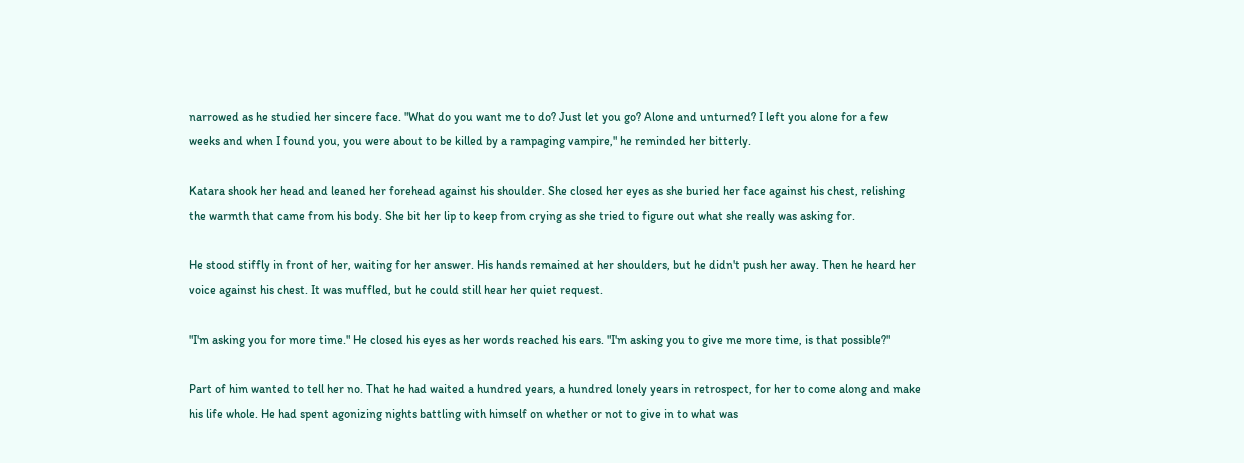narrowed as he studied her sincere face. "What do you want me to do? Just let you go? Alone and unturned? I left you alone for a few weeks and when I found you, you were about to be killed by a rampaging vampire," he reminded her bitterly.

Katara shook her head and leaned her forehead against his shoulder. She closed her eyes as she buried her face against his chest, relishing the warmth that came from his body. She bit her lip to keep from crying as she tried to figure out what she really was asking for.

He stood stiffly in front of her, waiting for her answer. His hands remained at her shoulders, but he didn't push her away. Then he heard her voice against his chest. It was muffled, but he could still hear her quiet request.

"I'm asking you for more time." He closed his eyes as her words reached his ears. "I'm asking you to give me more time, is that possible?"

Part of him wanted to tell her no. That he had waited a hundred years, a hundred lonely years in retrospect, for her to come along and make his life whole. He had spent agonizing nights battling with himself on whether or not to give in to what was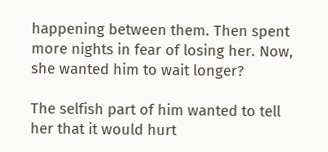happening between them. Then spent more nights in fear of losing her. Now, she wanted him to wait longer?

The selfish part of him wanted to tell her that it would hurt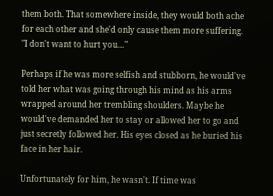them both. That somewhere inside, they would both ache for each other and she'd only cause them more suffering. "I don't want to hurt you…"

Perhaps if he was more selfish and stubborn, he would've told her what was going through his mind as his arms wrapped around her trembling shoulders. Maybe he would've demanded her to stay or allowed her to go and just secretly followed her. His eyes closed as he buried his face in her hair.

Unfortunately for him, he wasn't. If time was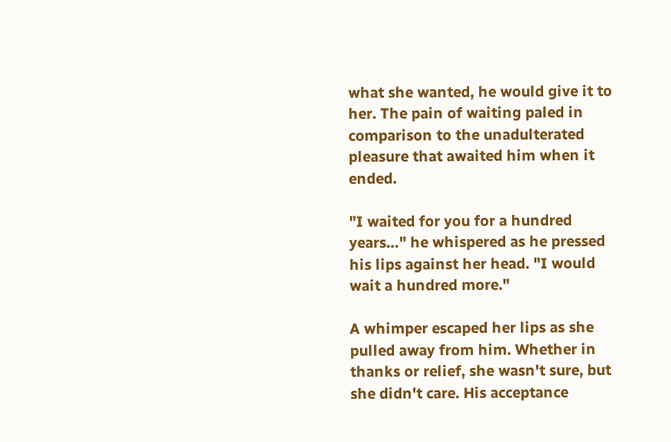what she wanted, he would give it to her. The pain of waiting paled in comparison to the unadulterated pleasure that awaited him when it ended.

"I waited for you for a hundred years…" he whispered as he pressed his lips against her head. "I would wait a hundred more."

A whimper escaped her lips as she pulled away from him. Whether in thanks or relief, she wasn't sure, but she didn't care. His acceptance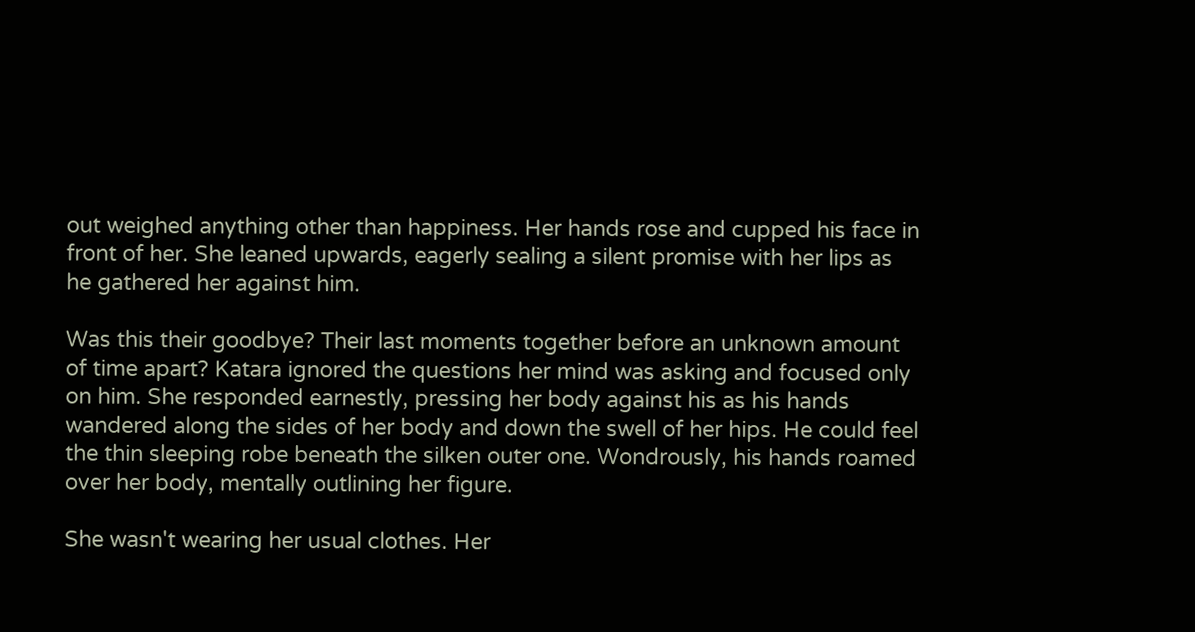out weighed anything other than happiness. Her hands rose and cupped his face in front of her. She leaned upwards, eagerly sealing a silent promise with her lips as he gathered her against him.

Was this their goodbye? Their last moments together before an unknown amount of time apart? Katara ignored the questions her mind was asking and focused only on him. She responded earnestly, pressing her body against his as his hands wandered along the sides of her body and down the swell of her hips. He could feel the thin sleeping robe beneath the silken outer one. Wondrously, his hands roamed over her body, mentally outlining her figure.

She wasn't wearing her usual clothes. Her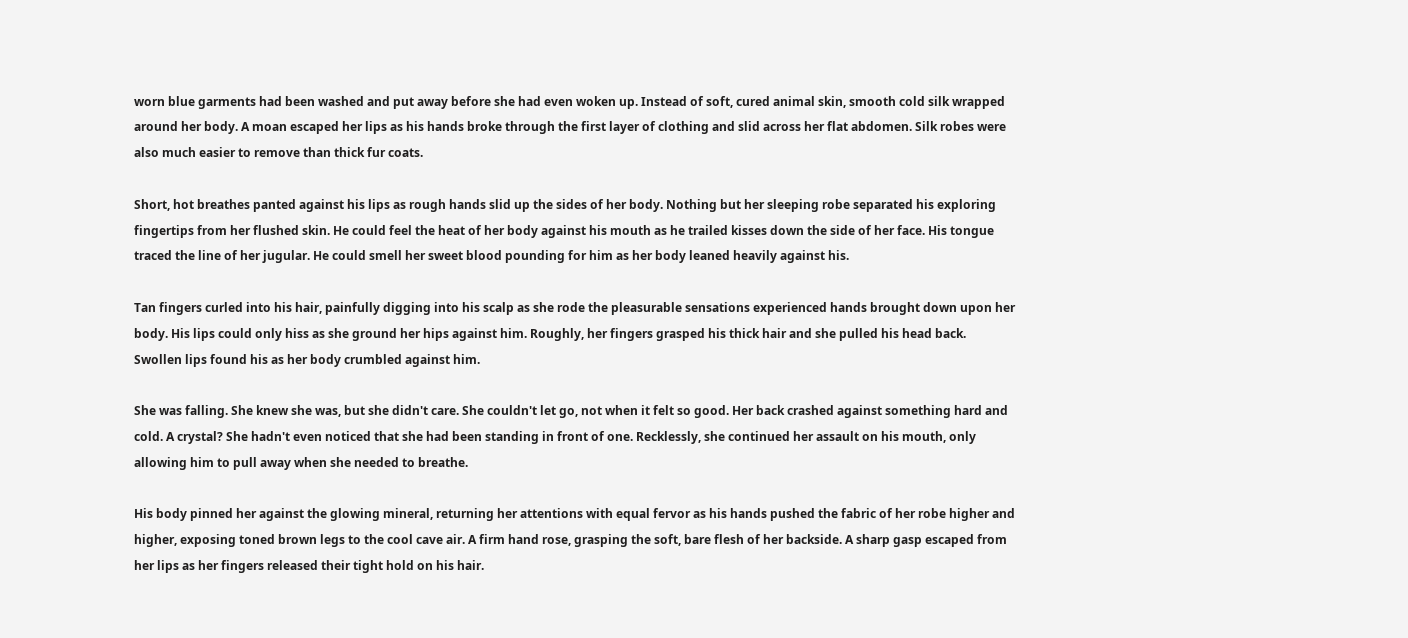worn blue garments had been washed and put away before she had even woken up. Instead of soft, cured animal skin, smooth cold silk wrapped around her body. A moan escaped her lips as his hands broke through the first layer of clothing and slid across her flat abdomen. Silk robes were also much easier to remove than thick fur coats.

Short, hot breathes panted against his lips as rough hands slid up the sides of her body. Nothing but her sleeping robe separated his exploring fingertips from her flushed skin. He could feel the heat of her body against his mouth as he trailed kisses down the side of her face. His tongue traced the line of her jugular. He could smell her sweet blood pounding for him as her body leaned heavily against his.

Tan fingers curled into his hair, painfully digging into his scalp as she rode the pleasurable sensations experienced hands brought down upon her body. His lips could only hiss as she ground her hips against him. Roughly, her fingers grasped his thick hair and she pulled his head back. Swollen lips found his as her body crumbled against him.

She was falling. She knew she was, but she didn't care. She couldn't let go, not when it felt so good. Her back crashed against something hard and cold. A crystal? She hadn't even noticed that she had been standing in front of one. Recklessly, she continued her assault on his mouth, only allowing him to pull away when she needed to breathe.

His body pinned her against the glowing mineral, returning her attentions with equal fervor as his hands pushed the fabric of her robe higher and higher, exposing toned brown legs to the cool cave air. A firm hand rose, grasping the soft, bare flesh of her backside. A sharp gasp escaped from her lips as her fingers released their tight hold on his hair.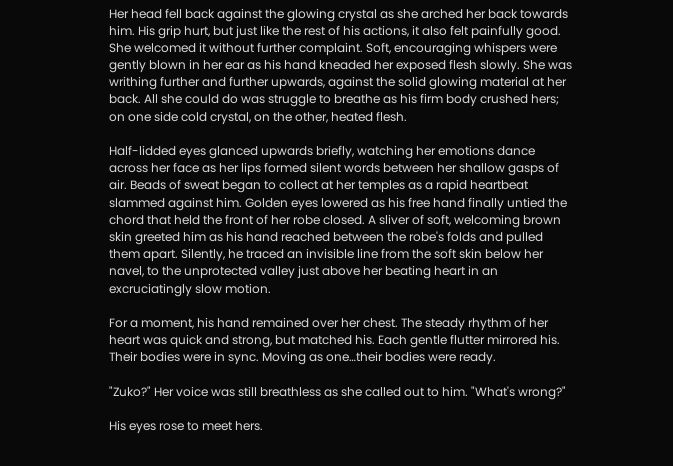Her head fell back against the glowing crystal as she arched her back towards him. His grip hurt, but just like the rest of his actions, it also felt painfully good. She welcomed it without further complaint. Soft, encouraging whispers were gently blown in her ear as his hand kneaded her exposed flesh slowly. She was writhing further and further upwards, against the solid glowing material at her back. All she could do was struggle to breathe as his firm body crushed hers; on one side cold crystal, on the other, heated flesh.

Half-lidded eyes glanced upwards briefly, watching her emotions dance across her face as her lips formed silent words between her shallow gasps of air. Beads of sweat began to collect at her temples as a rapid heartbeat slammed against him. Golden eyes lowered as his free hand finally untied the chord that held the front of her robe closed. A sliver of soft, welcoming brown skin greeted him as his hand reached between the robe's folds and pulled them apart. Silently, he traced an invisible line from the soft skin below her navel, to the unprotected valley just above her beating heart in an excruciatingly slow motion.

For a moment, his hand remained over her chest. The steady rhythm of her heart was quick and strong, but matched his. Each gentle flutter mirrored his. Their bodies were in sync. Moving as one…their bodies were ready.

"Zuko?" Her voice was still breathless as she called out to him. "What's wrong?"

His eyes rose to meet hers.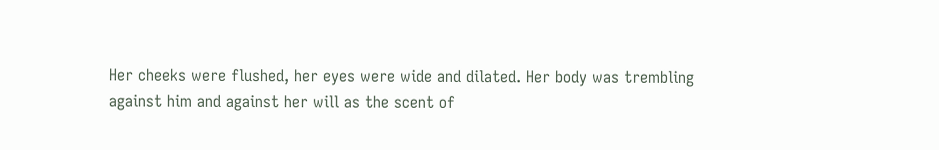Her cheeks were flushed, her eyes were wide and dilated. Her body was trembling against him and against her will as the scent of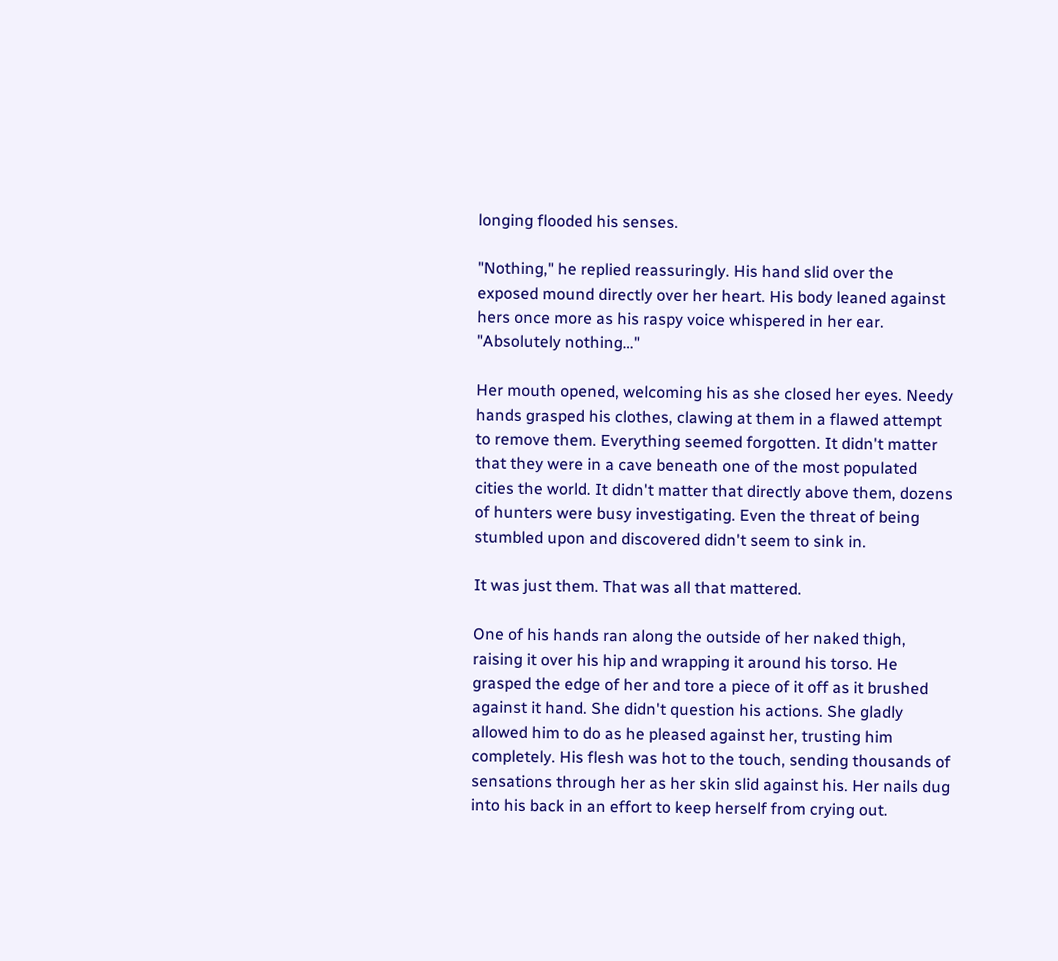longing flooded his senses.

"Nothing," he replied reassuringly. His hand slid over the exposed mound directly over her heart. His body leaned against hers once more as his raspy voice whispered in her ear. "Absolutely nothing…"

Her mouth opened, welcoming his as she closed her eyes. Needy hands grasped his clothes, clawing at them in a flawed attempt to remove them. Everything seemed forgotten. It didn't matter that they were in a cave beneath one of the most populated cities the world. It didn't matter that directly above them, dozens of hunters were busy investigating. Even the threat of being stumbled upon and discovered didn't seem to sink in.

It was just them. That was all that mattered.

One of his hands ran along the outside of her naked thigh, raising it over his hip and wrapping it around his torso. He grasped the edge of her and tore a piece of it off as it brushed against it hand. She didn't question his actions. She gladly allowed him to do as he pleased against her, trusting him completely. His flesh was hot to the touch, sending thousands of sensations through her as her skin slid against his. Her nails dug into his back in an effort to keep herself from crying out.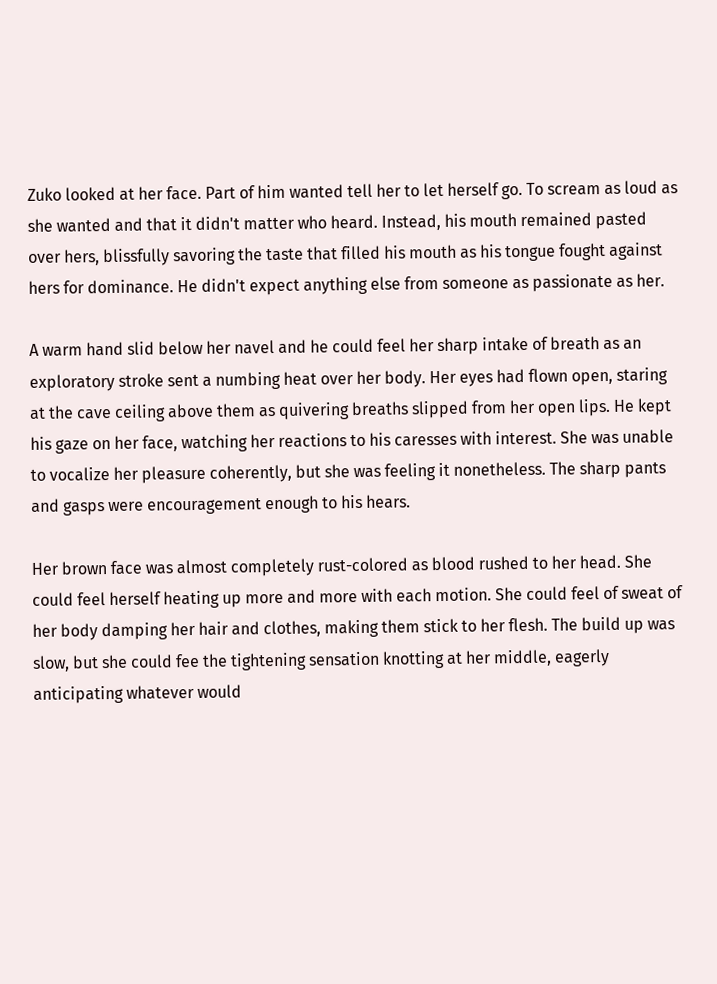Zuko looked at her face. Part of him wanted tell her to let herself go. To scream as loud as she wanted and that it didn't matter who heard. Instead, his mouth remained pasted over hers, blissfully savoring the taste that filled his mouth as his tongue fought against hers for dominance. He didn't expect anything else from someone as passionate as her.

A warm hand slid below her navel and he could feel her sharp intake of breath as an exploratory stroke sent a numbing heat over her body. Her eyes had flown open, staring at the cave ceiling above them as quivering breaths slipped from her open lips. He kept his gaze on her face, watching her reactions to his caresses with interest. She was unable to vocalize her pleasure coherently, but she was feeling it nonetheless. The sharp pants and gasps were encouragement enough to his hears.

Her brown face was almost completely rust-colored as blood rushed to her head. She could feel herself heating up more and more with each motion. She could feel of sweat of her body damping her hair and clothes, making them stick to her flesh. The build up was slow, but she could fee the tightening sensation knotting at her middle, eagerly anticipating whatever would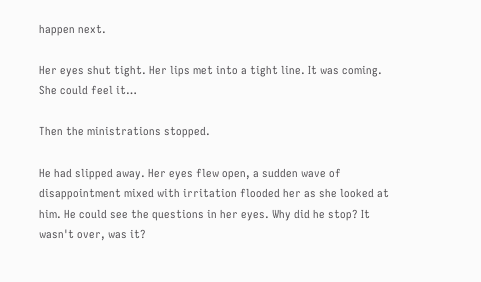happen next.

Her eyes shut tight. Her lips met into a tight line. It was coming. She could feel it…

Then the ministrations stopped.

He had slipped away. Her eyes flew open, a sudden wave of disappointment mixed with irritation flooded her as she looked at him. He could see the questions in her eyes. Why did he stop? It wasn't over, was it?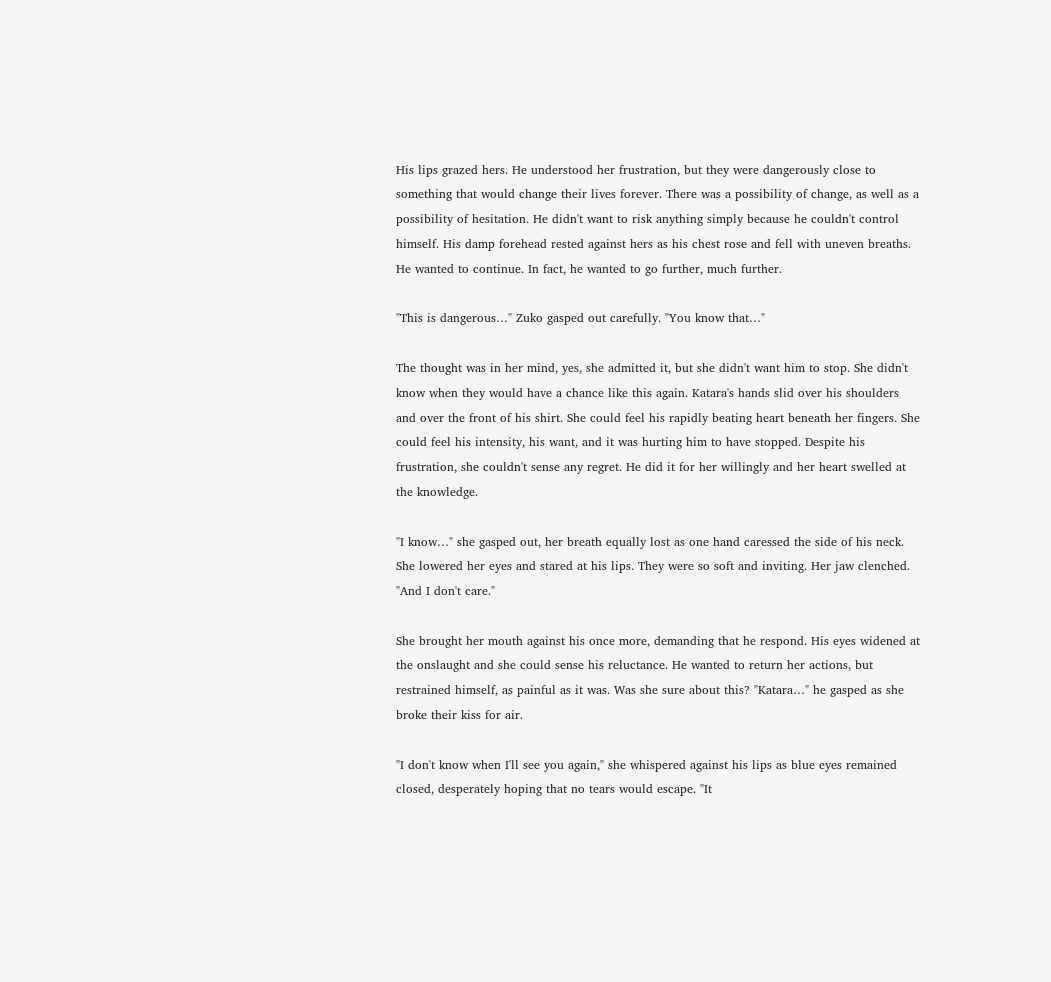His lips grazed hers. He understood her frustration, but they were dangerously close to something that would change their lives forever. There was a possibility of change, as well as a possibility of hesitation. He didn't want to risk anything simply because he couldn't control himself. His damp forehead rested against hers as his chest rose and fell with uneven breaths. He wanted to continue. In fact, he wanted to go further, much further.

"This is dangerous…" Zuko gasped out carefully. "You know that…"

The thought was in her mind, yes, she admitted it, but she didn't want him to stop. She didn't know when they would have a chance like this again. Katara's hands slid over his shoulders and over the front of his shirt. She could feel his rapidly beating heart beneath her fingers. She could feel his intensity, his want, and it was hurting him to have stopped. Despite his frustration, she couldn't sense any regret. He did it for her willingly and her heart swelled at the knowledge.

"I know…" she gasped out, her breath equally lost as one hand caressed the side of his neck. She lowered her eyes and stared at his lips. They were so soft and inviting. Her jaw clenched. "And I don't care."

She brought her mouth against his once more, demanding that he respond. His eyes widened at the onslaught and she could sense his reluctance. He wanted to return her actions, but restrained himself, as painful as it was. Was she sure about this? "Katara…" he gasped as she broke their kiss for air.

"I don't know when I'll see you again," she whispered against his lips as blue eyes remained closed, desperately hoping that no tears would escape. "It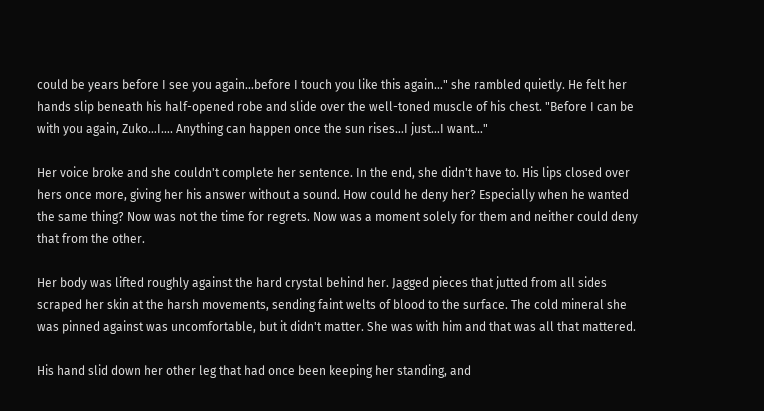could be years before I see you again…before I touch you like this again…" she rambled quietly. He felt her hands slip beneath his half-opened robe and slide over the well-toned muscle of his chest. "Before I can be with you again, Zuko…I…. Anything can happen once the sun rises…I just…I want…"

Her voice broke and she couldn't complete her sentence. In the end, she didn't have to. His lips closed over hers once more, giving her his answer without a sound. How could he deny her? Especially when he wanted the same thing? Now was not the time for regrets. Now was a moment solely for them and neither could deny that from the other.

Her body was lifted roughly against the hard crystal behind her. Jagged pieces that jutted from all sides scraped her skin at the harsh movements, sending faint welts of blood to the surface. The cold mineral she was pinned against was uncomfortable, but it didn't matter. She was with him and that was all that mattered.

His hand slid down her other leg that had once been keeping her standing, and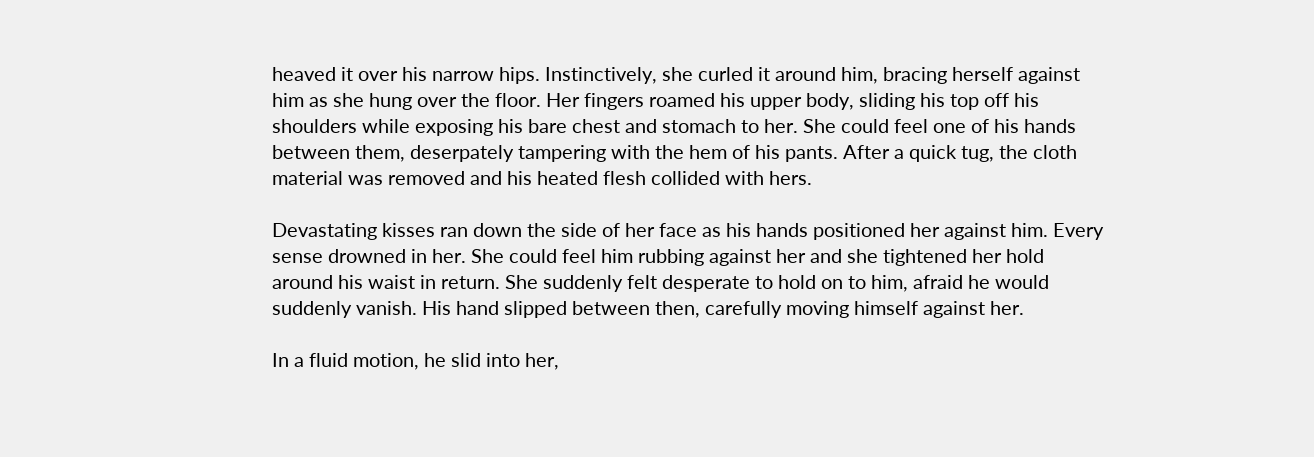heaved it over his narrow hips. Instinctively, she curled it around him, bracing herself against him as she hung over the floor. Her fingers roamed his upper body, sliding his top off his shoulders while exposing his bare chest and stomach to her. She could feel one of his hands between them, deserpately tampering with the hem of his pants. After a quick tug, the cloth material was removed and his heated flesh collided with hers.

Devastating kisses ran down the side of her face as his hands positioned her against him. Every sense drowned in her. She could feel him rubbing against her and she tightened her hold around his waist in return. She suddenly felt desperate to hold on to him, afraid he would suddenly vanish. His hand slipped between then, carefully moving himself against her.

In a fluid motion, he slid into her,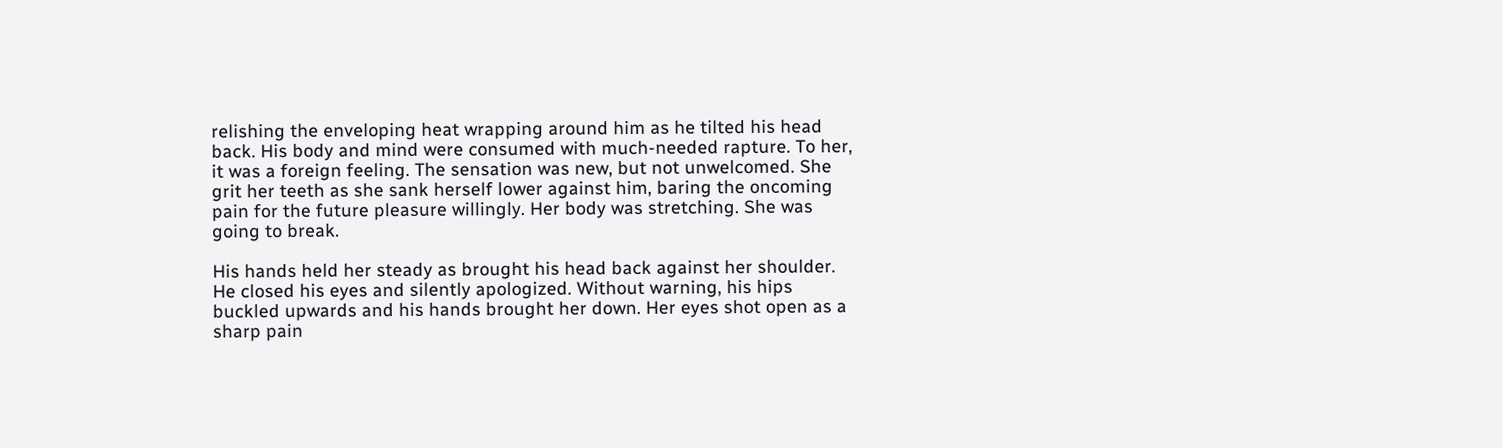relishing the enveloping heat wrapping around him as he tilted his head back. His body and mind were consumed with much-needed rapture. To her, it was a foreign feeling. The sensation was new, but not unwelcomed. She grit her teeth as she sank herself lower against him, baring the oncoming pain for the future pleasure willingly. Her body was stretching. She was going to break.

His hands held her steady as brought his head back against her shoulder. He closed his eyes and silently apologized. Without warning, his hips buckled upwards and his hands brought her down. Her eyes shot open as a sharp pain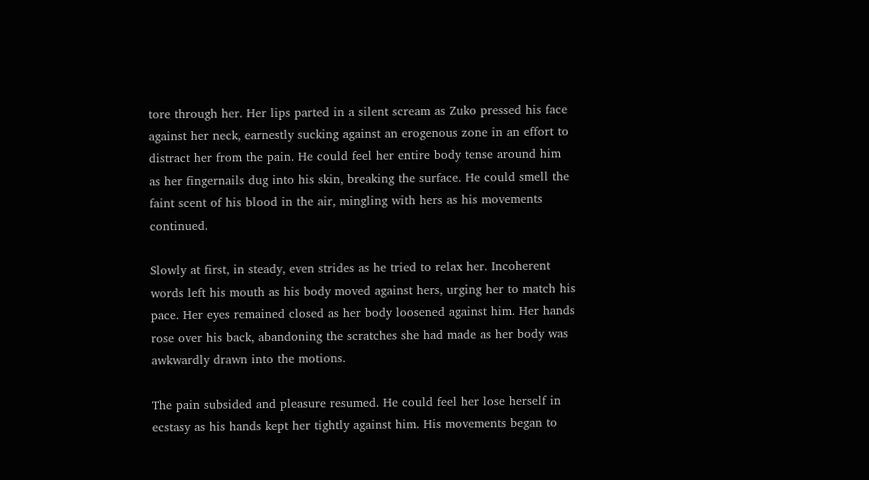tore through her. Her lips parted in a silent scream as Zuko pressed his face against her neck, earnestly sucking against an erogenous zone in an effort to distract her from the pain. He could feel her entire body tense around him as her fingernails dug into his skin, breaking the surface. He could smell the faint scent of his blood in the air, mingling with hers as his movements continued.

Slowly at first, in steady, even strides as he tried to relax her. Incoherent words left his mouth as his body moved against hers, urging her to match his pace. Her eyes remained closed as her body loosened against him. Her hands rose over his back, abandoning the scratches she had made as her body was awkwardly drawn into the motions.

The pain subsided and pleasure resumed. He could feel her lose herself in ecstasy as his hands kept her tightly against him. His movements began to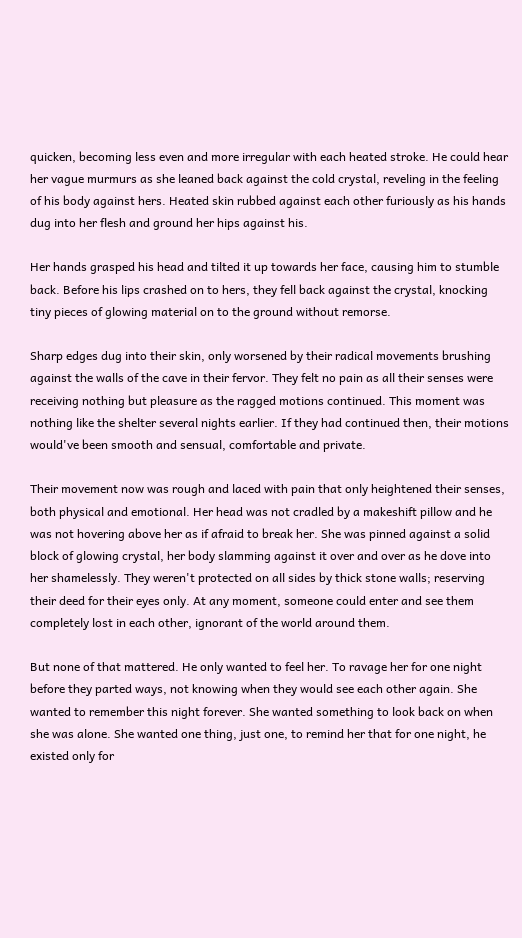quicken, becoming less even and more irregular with each heated stroke. He could hear her vague murmurs as she leaned back against the cold crystal, reveling in the feeling of his body against hers. Heated skin rubbed against each other furiously as his hands dug into her flesh and ground her hips against his.

Her hands grasped his head and tilted it up towards her face, causing him to stumble back. Before his lips crashed on to hers, they fell back against the crystal, knocking tiny pieces of glowing material on to the ground without remorse.

Sharp edges dug into their skin, only worsened by their radical movements brushing against the walls of the cave in their fervor. They felt no pain as all their senses were receiving nothing but pleasure as the ragged motions continued. This moment was nothing like the shelter several nights earlier. If they had continued then, their motions would've been smooth and sensual, comfortable and private.

Their movement now was rough and laced with pain that only heightened their senses, both physical and emotional. Her head was not cradled by a makeshift pillow and he was not hovering above her as if afraid to break her. She was pinned against a solid block of glowing crystal, her body slamming against it over and over as he dove into her shamelessly. They weren't protected on all sides by thick stone walls; reserving their deed for their eyes only. At any moment, someone could enter and see them completely lost in each other, ignorant of the world around them.

But none of that mattered. He only wanted to feel her. To ravage her for one night before they parted ways, not knowing when they would see each other again. She wanted to remember this night forever. She wanted something to look back on when she was alone. She wanted one thing, just one, to remind her that for one night, he existed only for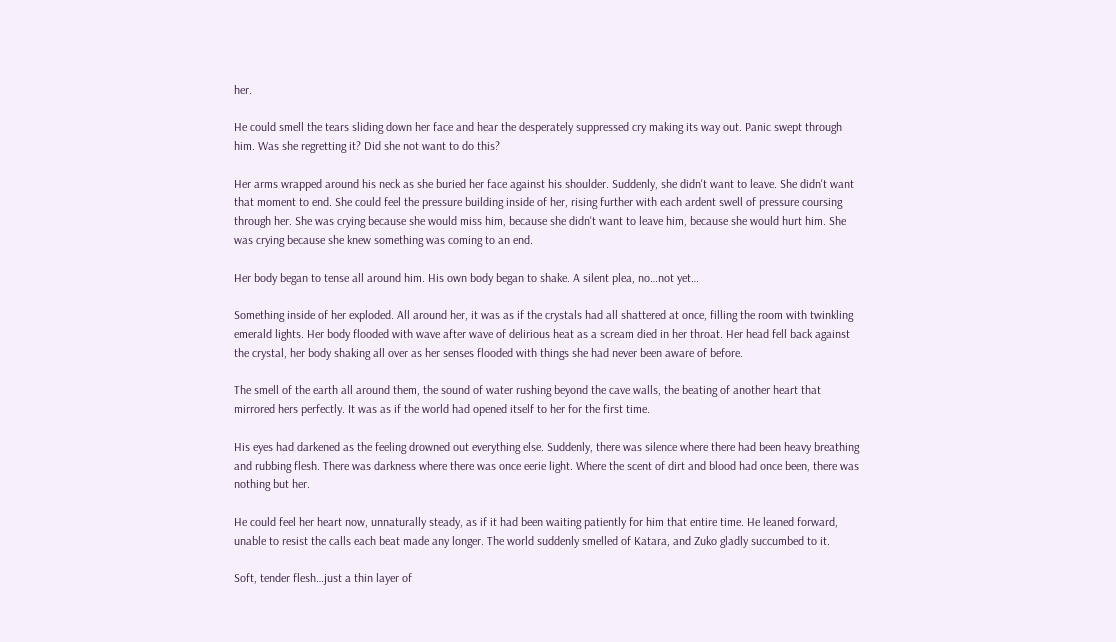her.

He could smell the tears sliding down her face and hear the desperately suppressed cry making its way out. Panic swept through him. Was she regretting it? Did she not want to do this?

Her arms wrapped around his neck as she buried her face against his shoulder. Suddenly, she didn't want to leave. She didn't want that moment to end. She could feel the pressure building inside of her, rising further with each ardent swell of pressure coursing through her. She was crying because she would miss him, because she didn't want to leave him, because she would hurt him. She was crying because she knew something was coming to an end.

Her body began to tense all around him. His own body began to shake. A silent plea, no…not yet…

Something inside of her exploded. All around her, it was as if the crystals had all shattered at once, filling the room with twinkling emerald lights. Her body flooded with wave after wave of delirious heat as a scream died in her throat. Her head fell back against the crystal, her body shaking all over as her senses flooded with things she had never been aware of before.

The smell of the earth all around them, the sound of water rushing beyond the cave walls, the beating of another heart that mirrored hers perfectly. It was as if the world had opened itself to her for the first time.

His eyes had darkened as the feeling drowned out everything else. Suddenly, there was silence where there had been heavy breathing and rubbing flesh. There was darkness where there was once eerie light. Where the scent of dirt and blood had once been, there was nothing but her.

He could feel her heart now, unnaturally steady, as if it had been waiting patiently for him that entire time. He leaned forward, unable to resist the calls each beat made any longer. The world suddenly smelled of Katara, and Zuko gladly succumbed to it.

Soft, tender flesh…just a thin layer of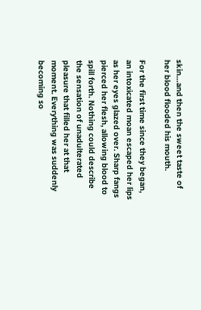skin…and then the sweet taste of her blood flooded his mouth.

For the first time since they began, an intoxicated moan escaped her lips as her eyes glazed over. Sharp fangs pierced her flesh, allowing blood to spill forth. Nothing could describe the sensation of unadulterated pleasure that filled her at that moment. Everything was suddenly becoming so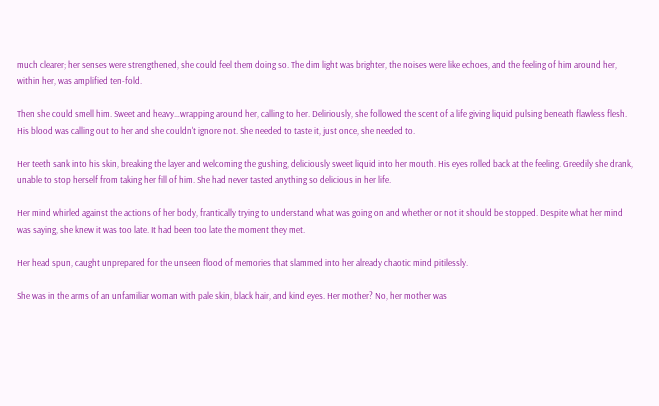much clearer; her senses were strengthened, she could feel them doing so. The dim light was brighter, the noises were like echoes, and the feeling of him around her, within her, was amplified ten-fold.

Then she could smell him. Sweet and heavy…wrapping around her, calling to her. Deliriously, she followed the scent of a life giving liquid pulsing beneath flawless flesh. His blood was calling out to her and she couldn't ignore not. She needed to taste it, just once, she needed to.

Her teeth sank into his skin, breaking the layer and welcoming the gushing, deliciously sweet liquid into her mouth. His eyes rolled back at the feeling. Greedily she drank, unable to stop herself from taking her fill of him. She had never tasted anything so delicious in her life.

Her mind whirled against the actions of her body, frantically trying to understand what was going on and whether or not it should be stopped. Despite what her mind was saying, she knew it was too late. It had been too late the moment they met.

Her head spun, caught unprepared for the unseen flood of memories that slammed into her already chaotic mind pitilessly.

She was in the arms of an unfamiliar woman with pale skin, black hair, and kind eyes. Her mother? No, her mother was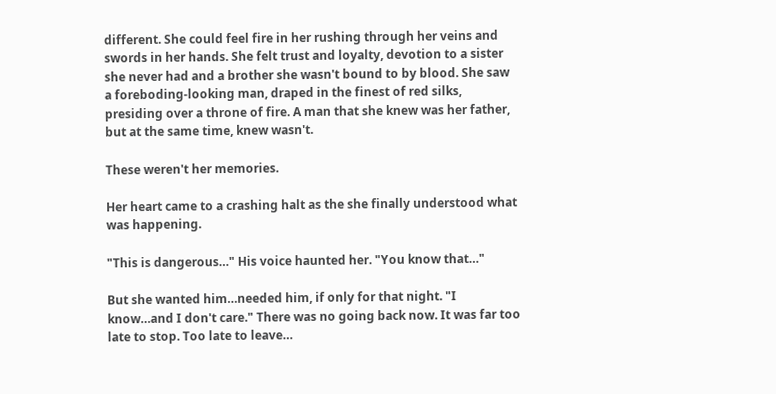different. She could feel fire in her rushing through her veins and swords in her hands. She felt trust and loyalty, devotion to a sister she never had and a brother she wasn't bound to by blood. She saw a foreboding-looking man, draped in the finest of red silks, presiding over a throne of fire. A man that she knew was her father, but at the same time, knew wasn't.

These weren't her memories.

Her heart came to a crashing halt as the she finally understood what was happening.

"This is dangerous…" His voice haunted her. "You know that…"

But she wanted him…needed him, if only for that night. "I know…and I don't care." There was no going back now. It was far too late to stop. Too late to leave…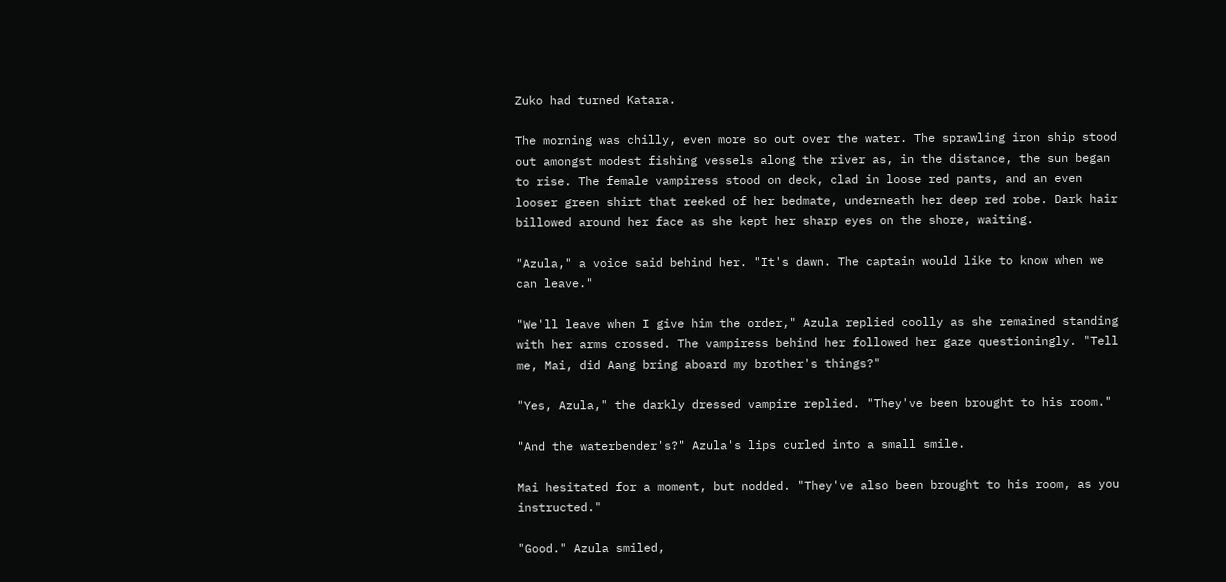Zuko had turned Katara.

The morning was chilly, even more so out over the water. The sprawling iron ship stood out amongst modest fishing vessels along the river as, in the distance, the sun began to rise. The female vampiress stood on deck, clad in loose red pants, and an even looser green shirt that reeked of her bedmate, underneath her deep red robe. Dark hair billowed around her face as she kept her sharp eyes on the shore, waiting.

"Azula," a voice said behind her. "It's dawn. The captain would like to know when we can leave."

"We'll leave when I give him the order," Azula replied coolly as she remained standing with her arms crossed. The vampiress behind her followed her gaze questioningly. "Tell me, Mai, did Aang bring aboard my brother's things?"

"Yes, Azula," the darkly dressed vampire replied. "They've been brought to his room."

"And the waterbender's?" Azula's lips curled into a small smile.

Mai hesitated for a moment, but nodded. "They've also been brought to his room, as you instructed."

"Good." Azula smiled,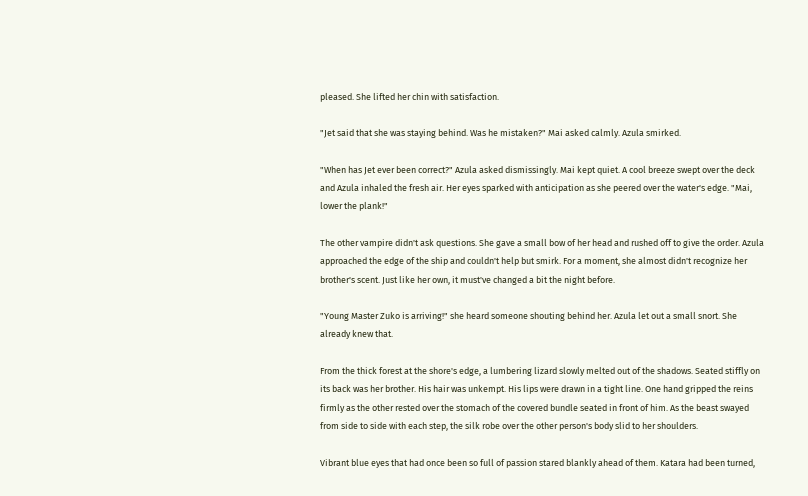pleased. She lifted her chin with satisfaction.

"Jet said that she was staying behind. Was he mistaken?" Mai asked calmly. Azula smirked.

"When has Jet ever been correct?" Azula asked dismissingly. Mai kept quiet. A cool breeze swept over the deck and Azula inhaled the fresh air. Her eyes sparked with anticipation as she peered over the water's edge. "Mai, lower the plank!"

The other vampire didn't ask questions. She gave a small bow of her head and rushed off to give the order. Azula approached the edge of the ship and couldn't help but smirk. For a moment, she almost didn't recognize her brother's scent. Just like her own, it must've changed a bit the night before.

"Young Master Zuko is arriving!" she heard someone shouting behind her. Azula let out a small snort. She already knew that.

From the thick forest at the shore's edge, a lumbering lizard slowly melted out of the shadows. Seated stiffly on its back was her brother. His hair was unkempt. His lips were drawn in a tight line. One hand gripped the reins firmly as the other rested over the stomach of the covered bundle seated in front of him. As the beast swayed from side to side with each step, the silk robe over the other person's body slid to her shoulders.

Vibrant blue eyes that had once been so full of passion stared blankly ahead of them. Katara had been turned,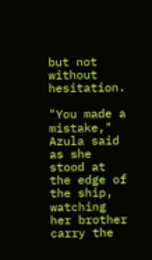but not without hesitation.

"You made a mistake," Azula said as she stood at the edge of the ship, watching her brother carry the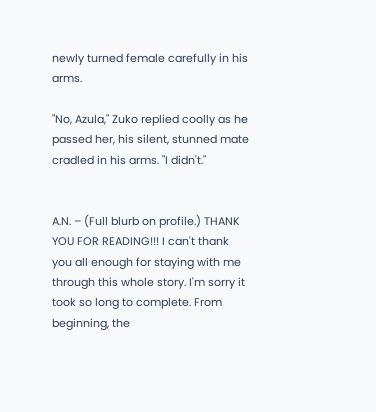newly turned female carefully in his arms.

"No, Azula," Zuko replied coolly as he passed her, his silent, stunned mate cradled in his arms. "I didn't."


A.N. – (Full blurb on profile.) THANK YOU FOR READING!!! I can't thank you all enough for staying with me through this whole story. I'm sorry it took so long to complete. From beginning, the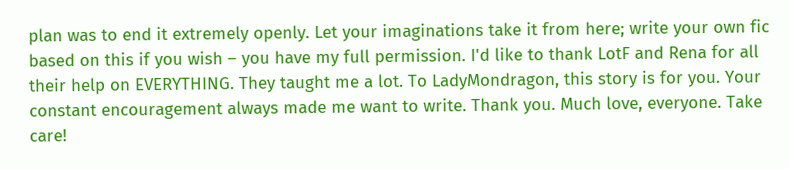plan was to end it extremely openly. Let your imaginations take it from here; write your own fic based on this if you wish – you have my full permission. I'd like to thank LotF and Rena for all their help on EVERYTHING. They taught me a lot. To LadyMondragon, this story is for you. Your constant encouragement always made me want to write. Thank you. Much love, everyone. Take care!